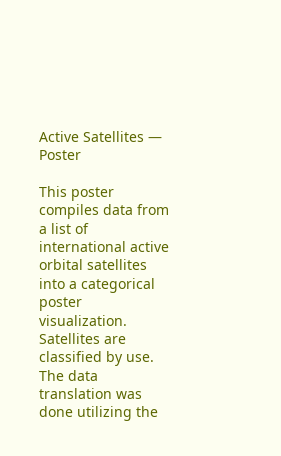Active Satellites — Poster

This poster compiles data from a list of international active orbital satellites into a categorical poster visualization. Satellites are classified by use. The data translation was done utilizing the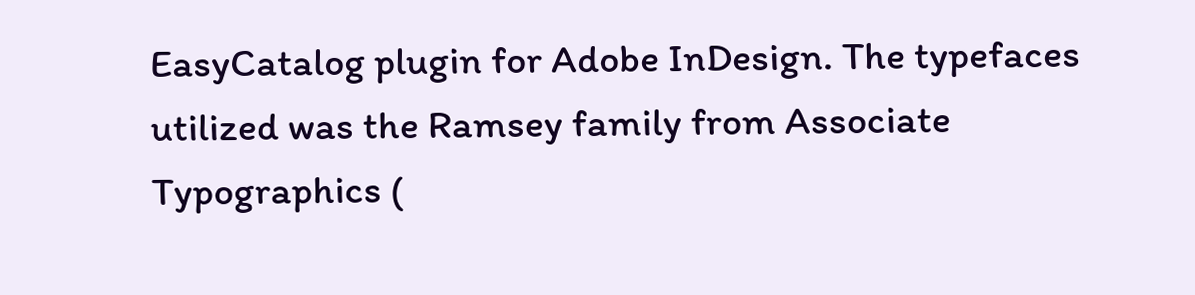EasyCatalog plugin for Adobe InDesign. The typefaces utilized was the Ramsey family from Associate Typographics (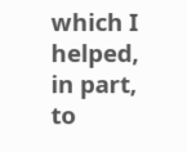which I helped, in part, to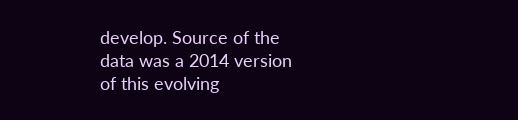develop. Source of the data was a 2014 version of this evolving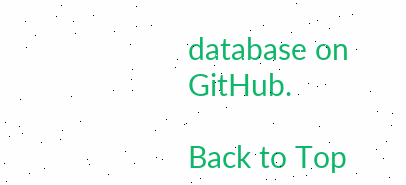database on GitHub.

Back to Top